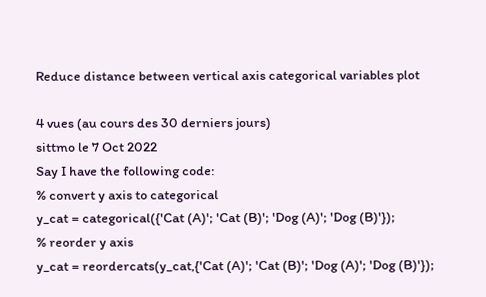Reduce distance between vertical axis categorical variables plot

4 vues (au cours des 30 derniers jours)
sittmo le 7 Oct 2022
Say I have the following code:
% convert y axis to categorical
y_cat = categorical({'Cat (A)'; 'Cat (B)'; 'Dog (A)'; 'Dog (B)'});
% reorder y axis
y_cat = reordercats(y_cat,{'Cat (A)'; 'Cat (B)'; 'Dog (A)'; 'Dog (B)'});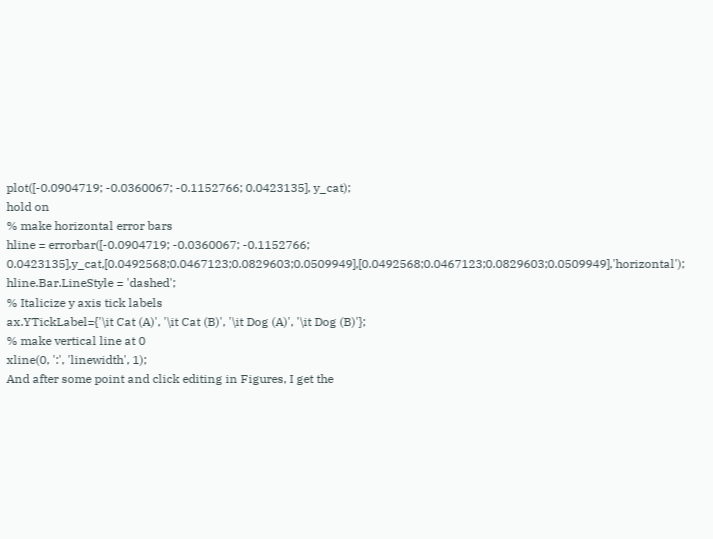plot([-0.0904719; -0.0360067; -0.1152766; 0.0423135], y_cat);
hold on
% make horizontal error bars
hline = errorbar([-0.0904719; -0.0360067; -0.1152766; 0.0423135],y_cat,[0.0492568;0.0467123;0.0829603;0.0509949],[0.0492568;0.0467123;0.0829603;0.0509949],'horizontal');
hline.Bar.LineStyle = 'dashed';
% Italicize y axis tick labels
ax.YTickLabel={'\it Cat (A)', '\it Cat (B)', '\it Dog (A)', '\it Dog (B)'};
% make vertical line at 0
xline(0, ':', 'linewidth', 1);
And after some point and click editing in Figures, I get the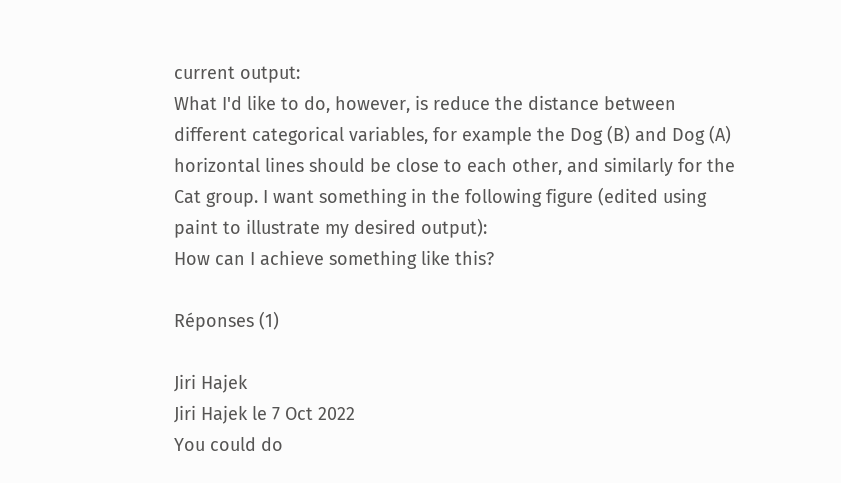current output:
What I'd like to do, however, is reduce the distance between different categorical variables, for example the Dog (B) and Dog (A) horizontal lines should be close to each other, and similarly for the Cat group. I want something in the following figure (edited using paint to illustrate my desired output):
How can I achieve something like this?

Réponses (1)

Jiri Hajek
Jiri Hajek le 7 Oct 2022
You could do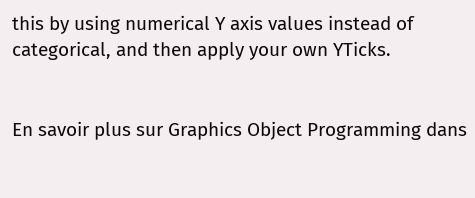this by using numerical Y axis values instead of categorical, and then apply your own YTicks.


En savoir plus sur Graphics Object Programming dans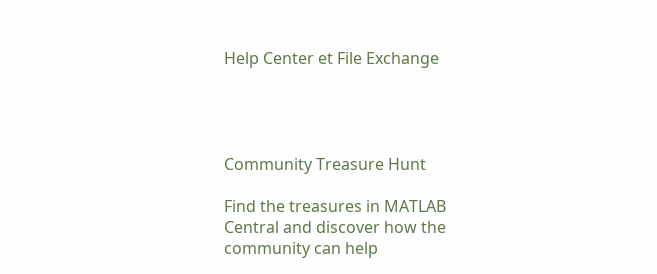Help Center et File Exchange




Community Treasure Hunt

Find the treasures in MATLAB Central and discover how the community can help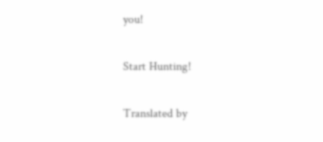you!

Start Hunting!

Translated by